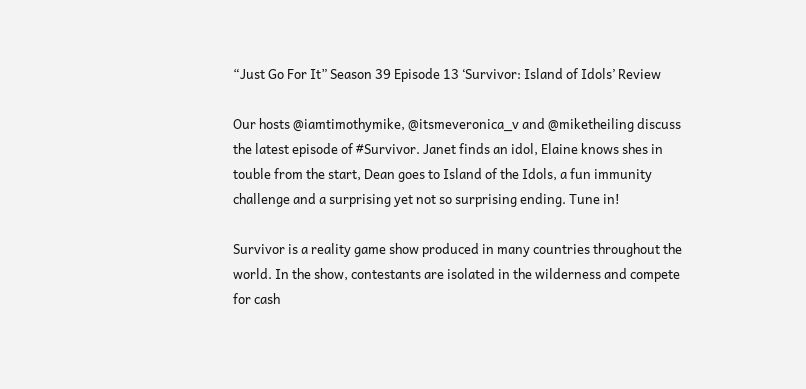“Just Go For It” Season 39 Episode 13 ‘Survivor: Island of Idols’ Review

Our hosts @iamtimothymike, @itsmeveronica_v and @miketheiling discuss the latest episode of #Survivor. Janet finds an idol, Elaine knows shes in touble from the start, Dean goes to Island of the Idols, a fun immunity challenge and a surprising yet not so surprising ending. Tune in!

Survivor is a reality game show produced in many countries throughout the world. In the show, contestants are isolated in the wilderness and compete for cash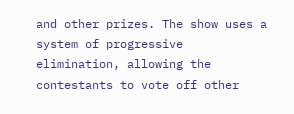and other prizes. The show uses a system of progressive elimination, allowing the contestants to vote off other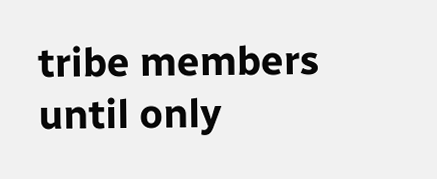tribe members until only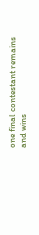one final contestant remains and wins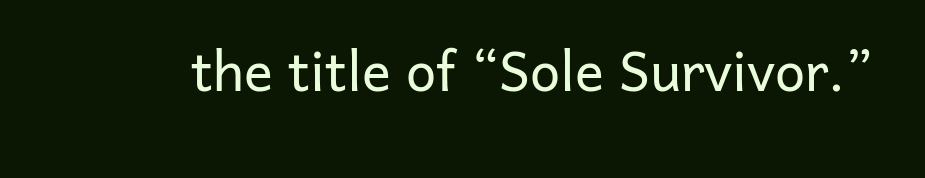the title of “Sole Survivor.”